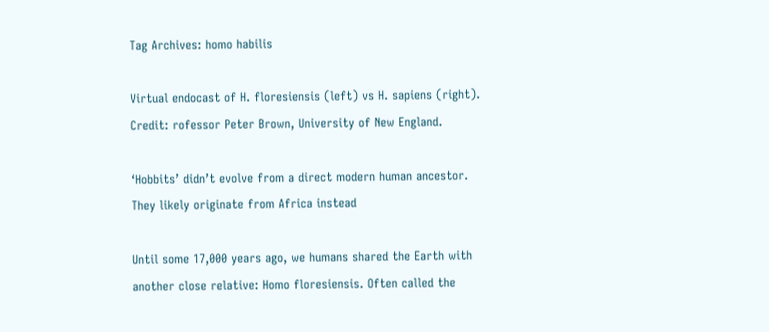Tag Archives: homo habilis

Virtual endocast of H. floresiensis (left) vs H. sapiens (right). Credit: rofessor Peter Brown, University of New England.

‘Hobbits’ didn’t evolve from a direct modern human ancestor. They likely originate from Africa instead

Until some 17,000 years ago, we humans shared the Earth with another close relative: Homo floresiensis. Often called the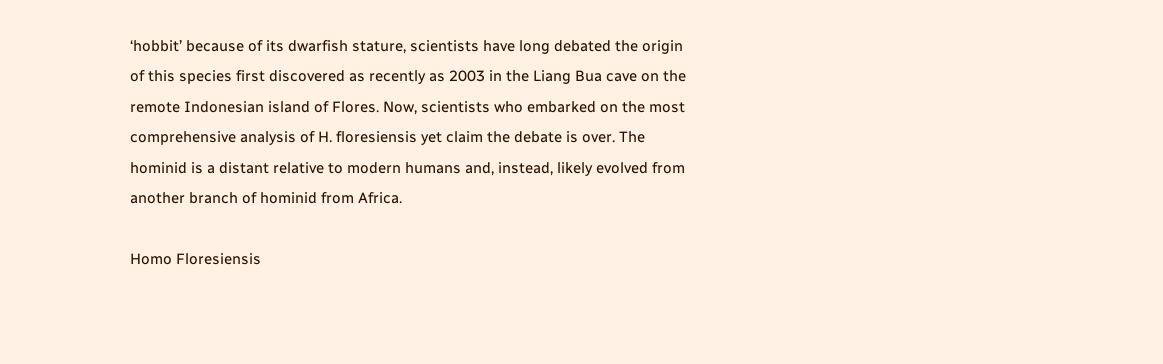‘hobbit’ because of its dwarfish stature, scientists have long debated the origin of this species first discovered as recently as 2003 in the Liang Bua cave on the remote Indonesian island of Flores. Now, scientists who embarked on the most comprehensive analysis of H. floresiensis yet claim the debate is over. The hominid is a distant relative to modern humans and, instead, likely evolved from another branch of hominid from Africa.

Homo Floresiensis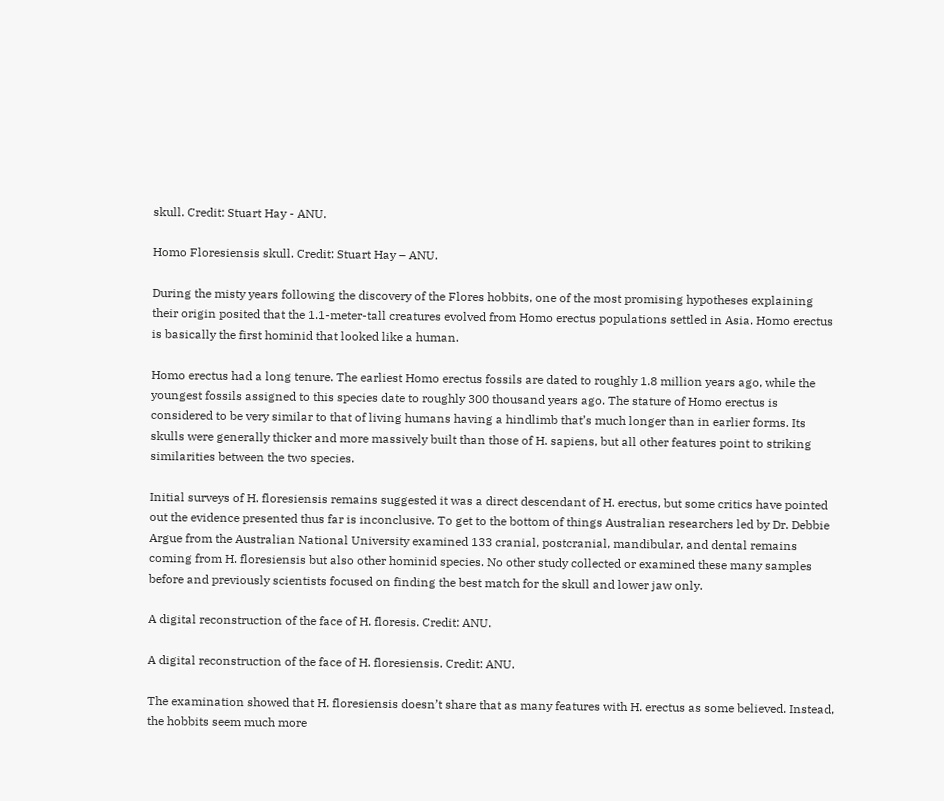skull. Credit: Stuart Hay - ANU.

Homo Floresiensis skull. Credit: Stuart Hay – ANU.

During the misty years following the discovery of the Flores hobbits, one of the most promising hypotheses explaining their origin posited that the 1.1-meter-tall creatures evolved from Homo erectus populations settled in Asia. Homo erectus is basically the first hominid that looked like a human.

Homo erectus had a long tenure. The earliest Homo erectus fossils are dated to roughly 1.8 million years ago, while the youngest fossils assigned to this species date to roughly 300 thousand years ago. The stature of Homo erectus is considered to be very similar to that of living humans having a hindlimb that’s much longer than in earlier forms. Its skulls were generally thicker and more massively built than those of H. sapiens, but all other features point to striking similarities between the two species.

Initial surveys of H. floresiensis remains suggested it was a direct descendant of H. erectus, but some critics have pointed out the evidence presented thus far is inconclusive. To get to the bottom of things Australian researchers led by Dr. Debbie Argue from the Australian National University examined 133 cranial, postcranial, mandibular, and dental remains coming from H. floresiensis but also other hominid species. No other study collected or examined these many samples before and previously scientists focused on finding the best match for the skull and lower jaw only.

A digital reconstruction of the face of H. floresis. Credit: ANU.

A digital reconstruction of the face of H. floresiensis. Credit: ANU.

The examination showed that H. floresiensis doesn’t share that as many features with H. erectus as some believed. Instead, the hobbits seem much more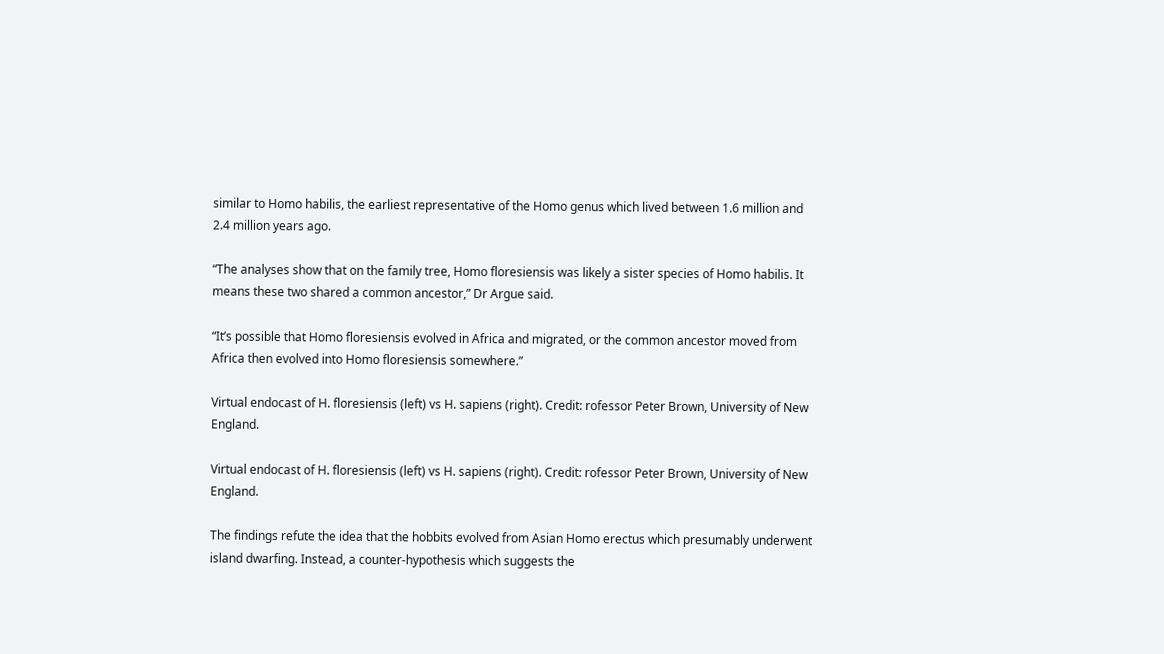similar to Homo habilis, the earliest representative of the Homo genus which lived between 1.6 million and 2.4 million years ago.

“The analyses show that on the family tree, Homo floresiensis was likely a sister species of Homo habilis. It means these two shared a common ancestor,” Dr Argue said.

“It’s possible that Homo floresiensis evolved in Africa and migrated, or the common ancestor moved from Africa then evolved into Homo floresiensis somewhere.”

Virtual endocast of H. floresiensis (left) vs H. sapiens (right). Credit: rofessor Peter Brown, University of New England.

Virtual endocast of H. floresiensis (left) vs H. sapiens (right). Credit: rofessor Peter Brown, University of New England.

The findings refute the idea that the hobbits evolved from Asian Homo erectus which presumably underwent island dwarfing. Instead, a counter-hypothesis which suggests the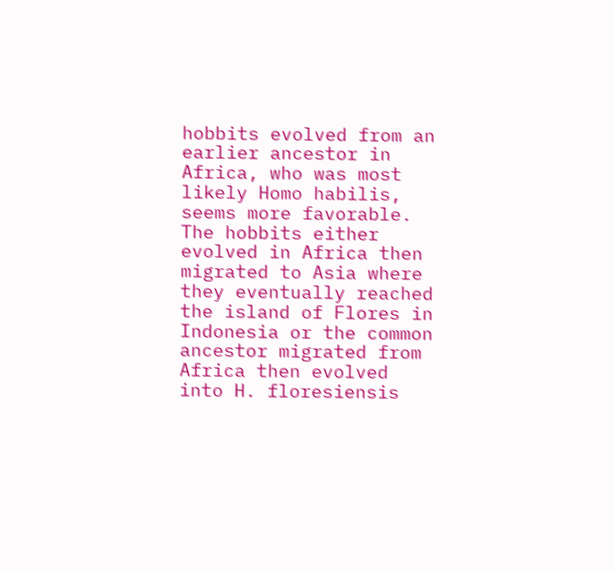hobbits evolved from an earlier ancestor in Africa, who was most likely Homo habilis, seems more favorable. The hobbits either evolved in Africa then migrated to Asia where they eventually reached the island of Flores in Indonesia or the common ancestor migrated from Africa then evolved into H. floresiensis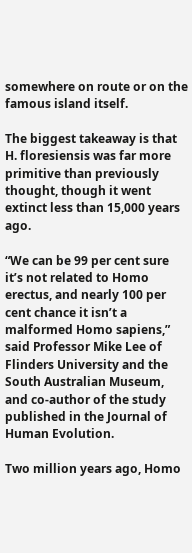somewhere on route or on the famous island itself.

The biggest takeaway is that H. floresiensis was far more primitive than previously thought, though it went extinct less than 15,000 years ago.

“We can be 99 per cent sure it’s not related to Homo erectus, and nearly 100 per cent chance it isn’t a malformed Homo sapiens,” said Professor Mike Lee of Flinders University and the South Australian Museum, and co-author of the study published in the Journal of Human Evolution.

Two million years ago, Homo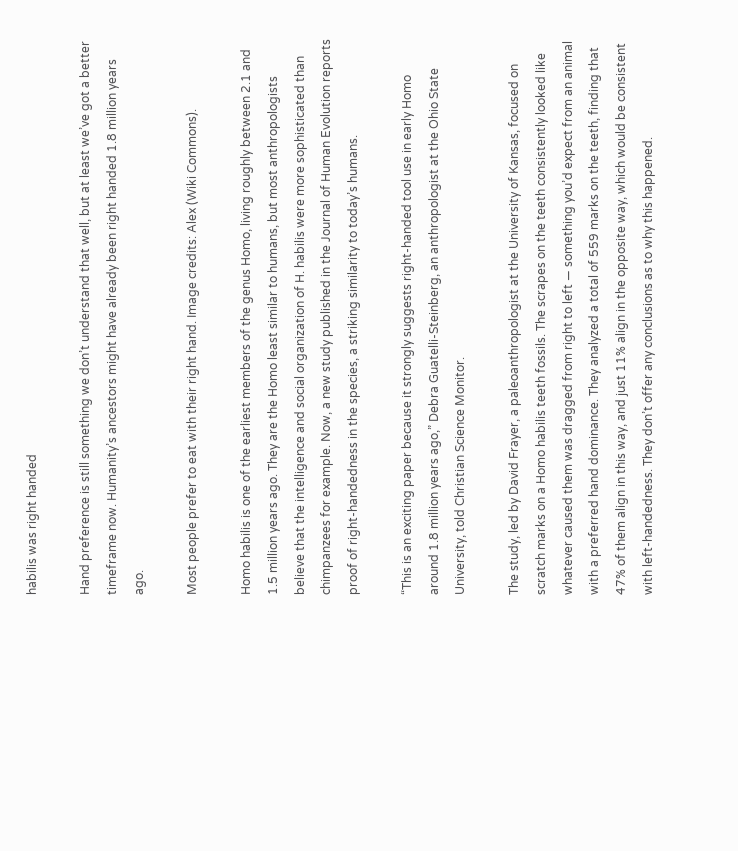habilis was right handed

Hand preference is still something we don’t understand that well, but at least we’ve got a better timeframe now. Humanity’s ancestors might have already been right handed 1.8 million years ago.

Most people prefer to eat with their right hand. Image credits: Alex (Wiki Commons).

Homo habilis is one of the earliest members of the genus Homo, living roughly between 2.1 and 1.5 million years ago. They are the Homo least similar to humans, but most anthropologists believe that the intelligence and social organization of H. habilis were more sophisticated than chimpanzees for example. Now, a new study published in the Journal of Human Evolution reports proof of right-handedness in the species, a striking similarity to today’s humans.

“This is an exciting paper because it strongly suggests right-handed tool use in early Homo around 1.8 million years ago,” Debra Guatelli-Steinberg, an anthropologist at the Ohio State University, told Christian Science Monitor.

The study, led by David Frayer, a paleoanthropologist at the University of Kansas, focused on scratch marks on a Homo habilis teeth fossils. The scrapes on the teeth consistently looked like whatever caused them was dragged from right to left — something you’d expect from an animal with a preferred hand dominance. They analyzed a total of 559 marks on the teeth, finding that 47% of them align in this way, and just 11% align in the opposite way, which would be consistent with left-handedness. They don’t offer any conclusions as to why this happened.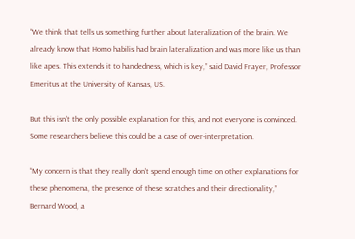“We think that tells us something further about lateralization of the brain. We already know that Homo habilis had brain lateralization and was more like us than like apes. This extends it to handedness, which is key,” said David Frayer, Professor Emeritus at the University of Kansas, US.

But this isn’t the only possible explanation for this, and not everyone is convinced. Some researchers believe this could be a case of over-interpretation.

“My concern is that they really don’t spend enough time on other explanations for these phenomena, the presence of these scratches and their directionality,” Bernard Wood, a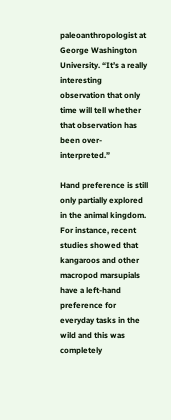paleoanthropologist at George Washington University. “It’s a really interesting observation that only time will tell whether that observation has been over-interpreted.”

Hand preference is still only partially explored in the animal kingdom. For instance, recent studies showed that kangaroos and other macropod marsupials have a left-hand preference for everyday tasks in the wild and this was completely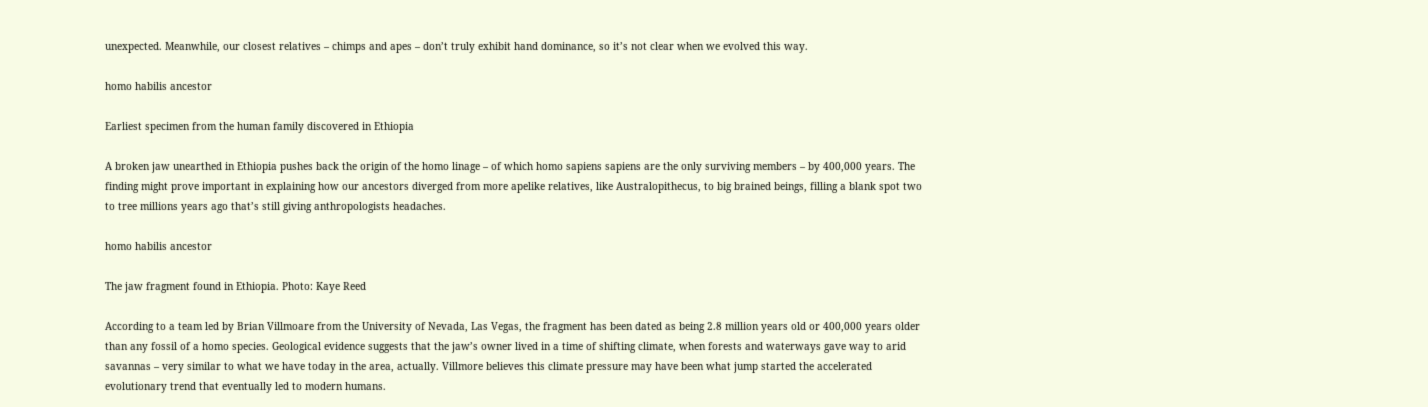unexpected. Meanwhile, our closest relatives – chimps and apes – don’t truly exhibit hand dominance, so it’s not clear when we evolved this way.

homo habilis ancestor

Earliest specimen from the human family discovered in Ethiopia

A broken jaw unearthed in Ethiopia pushes back the origin of the homo linage – of which homo sapiens sapiens are the only surviving members – by 400,000 years. The finding might prove important in explaining how our ancestors diverged from more apelike relatives, like Australopithecus, to big brained beings, filling a blank spot two to tree millions years ago that’s still giving anthropologists headaches.

homo habilis ancestor

The jaw fragment found in Ethiopia. Photo: Kaye Reed

According to a team led by Brian Villmoare from the University of Nevada, Las Vegas, the fragment has been dated as being 2.8 million years old or 400,000 years older than any fossil of a homo species. Geological evidence suggests that the jaw’s owner lived in a time of shifting climate, when forests and waterways gave way to arid savannas – very similar to what we have today in the area, actually. Villmore believes this climate pressure may have been what jump started the accelerated evolutionary trend that eventually led to modern humans.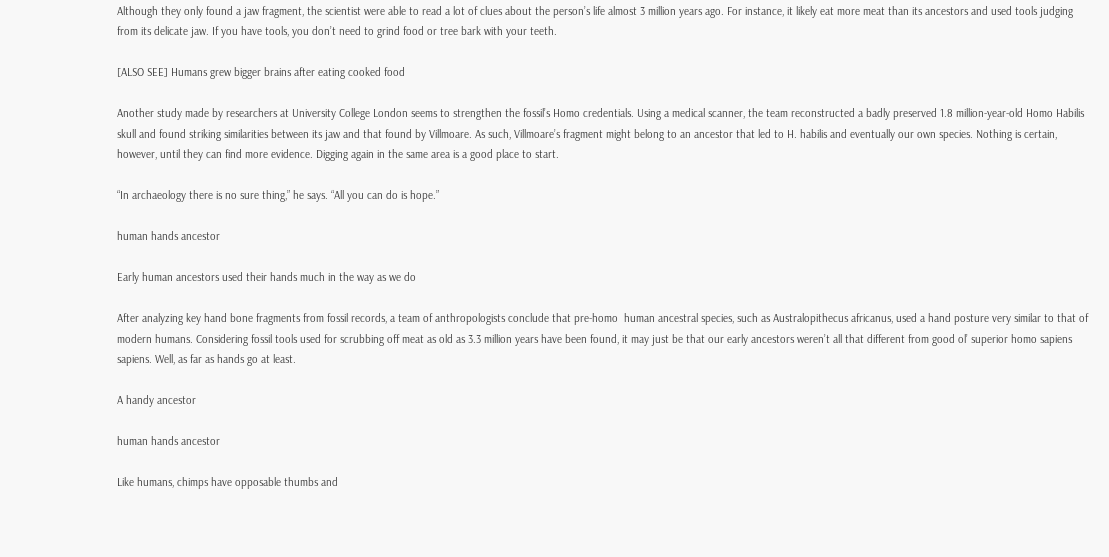Although they only found a jaw fragment, the scientist were able to read a lot of clues about the person’s life almost 3 million years ago. For instance, it likely eat more meat than its ancestors and used tools judging from its delicate jaw. If you have tools, you don’t need to grind food or tree bark with your teeth.

[ALSO SEE] Humans grew bigger brains after eating cooked food

Another study made by researchers at University College London seems to strengthen the fossil’s Homo credentials. Using a medical scanner, the team reconstructed a badly preserved 1.8 million-year-old Homo Habilis skull and found striking similarities between its jaw and that found by Villmoare. As such, Villmoare’s fragment might belong to an ancestor that led to H. habilis and eventually our own species. Nothing is certain, however, until they can find more evidence. Digging again in the same area is a good place to start.

“In archaeology there is no sure thing,” he says. “All you can do is hope.”

human hands ancestor

Early human ancestors used their hands much in the way as we do

After analyzing key hand bone fragments from fossil records, a team of anthropologists conclude that pre-homo  human ancestral species, such as Australopithecus africanus, used a hand posture very similar to that of modern humans. Considering fossil tools used for scrubbing off meat as old as 3.3 million years have been found, it may just be that our early ancestors weren’t all that different from good ol’ superior homo sapiens sapiens. Well, as far as hands go at least.

A handy ancestor

human hands ancestor

Like humans, chimps have opposable thumbs and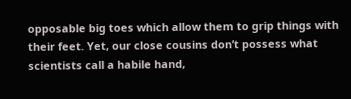opposable big toes which allow them to grip things with their feet. Yet, our close cousins don’t possess what scientists call a habile hand,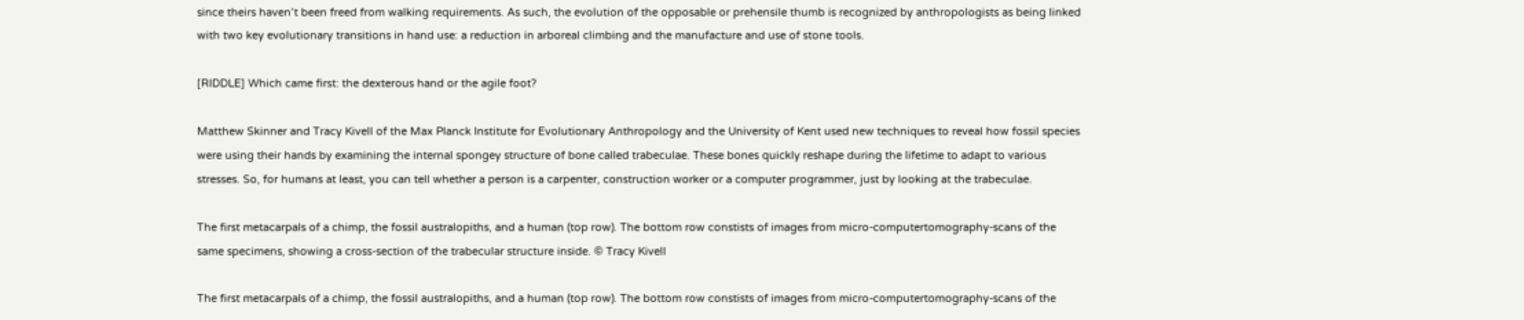since theirs haven’t been freed from walking requirements. As such, the evolution of the opposable or prehensile thumb is recognized by anthropologists as being linked with two key evolutionary transitions in hand use: a reduction in arboreal climbing and the manufacture and use of stone tools.

[RIDDLE] Which came first: the dexterous hand or the agile foot?

Matthew Skinner and Tracy Kivell of the Max Planck Institute for Evolutionary Anthropology and the University of Kent used new techniques to reveal how fossil species were using their hands by examining the internal spongey structure of bone called trabeculae. These bones quickly reshape during the lifetime to adapt to various stresses. So, for humans at least, you can tell whether a person is a carpenter, construction worker or a computer programmer, just by looking at the trabeculae.

The first metacarpals of a chimp, the fossil australopiths, and a human (top row). The bottom row constists of images from micro-computertomography-scans of the same specimens, showing a cross-section of the trabecular structure inside. © Tracy Kivell

The first metacarpals of a chimp, the fossil australopiths, and a human (top row). The bottom row constists of images from micro-computertomography-scans of the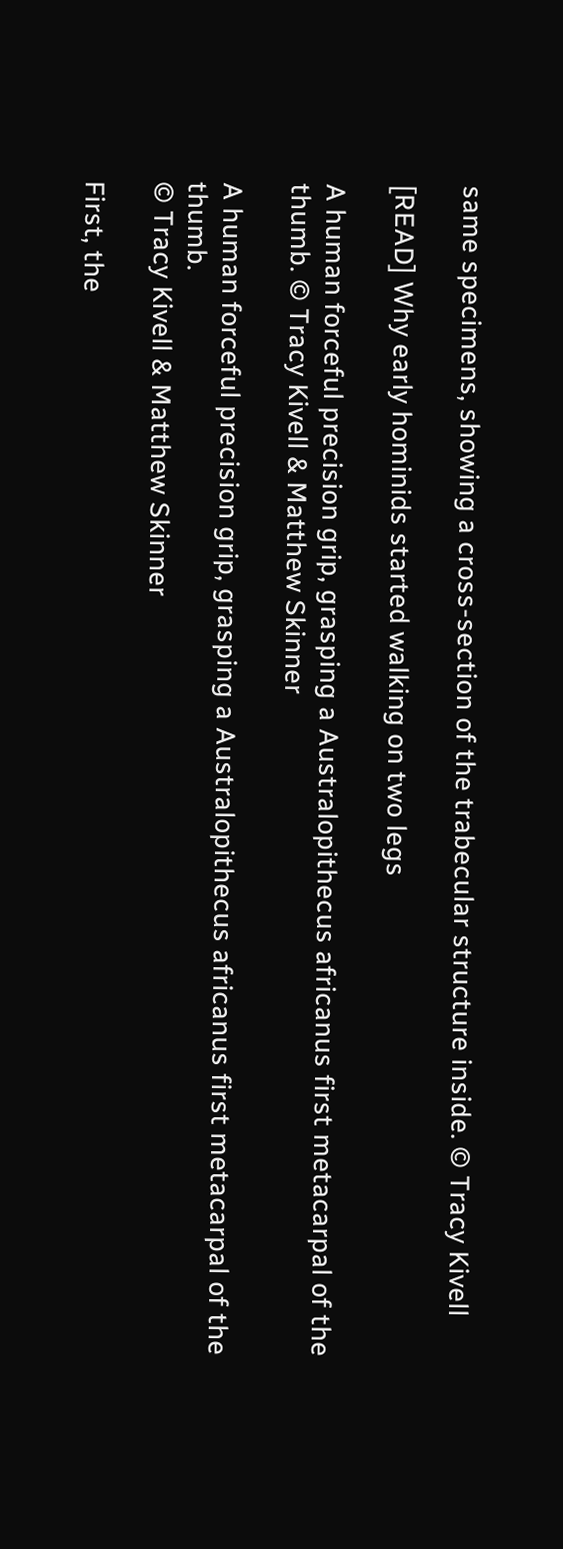same specimens, showing a cross-section of the trabecular structure inside. © Tracy Kivell

[READ] Why early hominids started walking on two legs

A human forceful precision grip, grasping a Australopithecus africanus first metacarpal of the thumb. © Tracy Kivell & Matthew Skinner

A human forceful precision grip, grasping a Australopithecus africanus first metacarpal of the thumb.
© Tracy Kivell & Matthew Skinner

First, the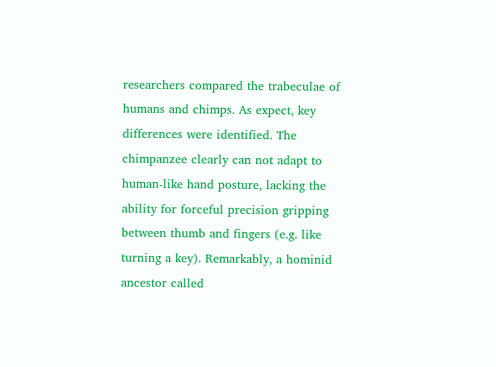researchers compared the trabeculae of humans and chimps. As expect, key differences were identified. The chimpanzee clearly can not adapt to human-like hand posture, lacking the ability for forceful precision gripping between thumb and fingers (e.g. like turning a key). Remarkably, a hominid ancestor called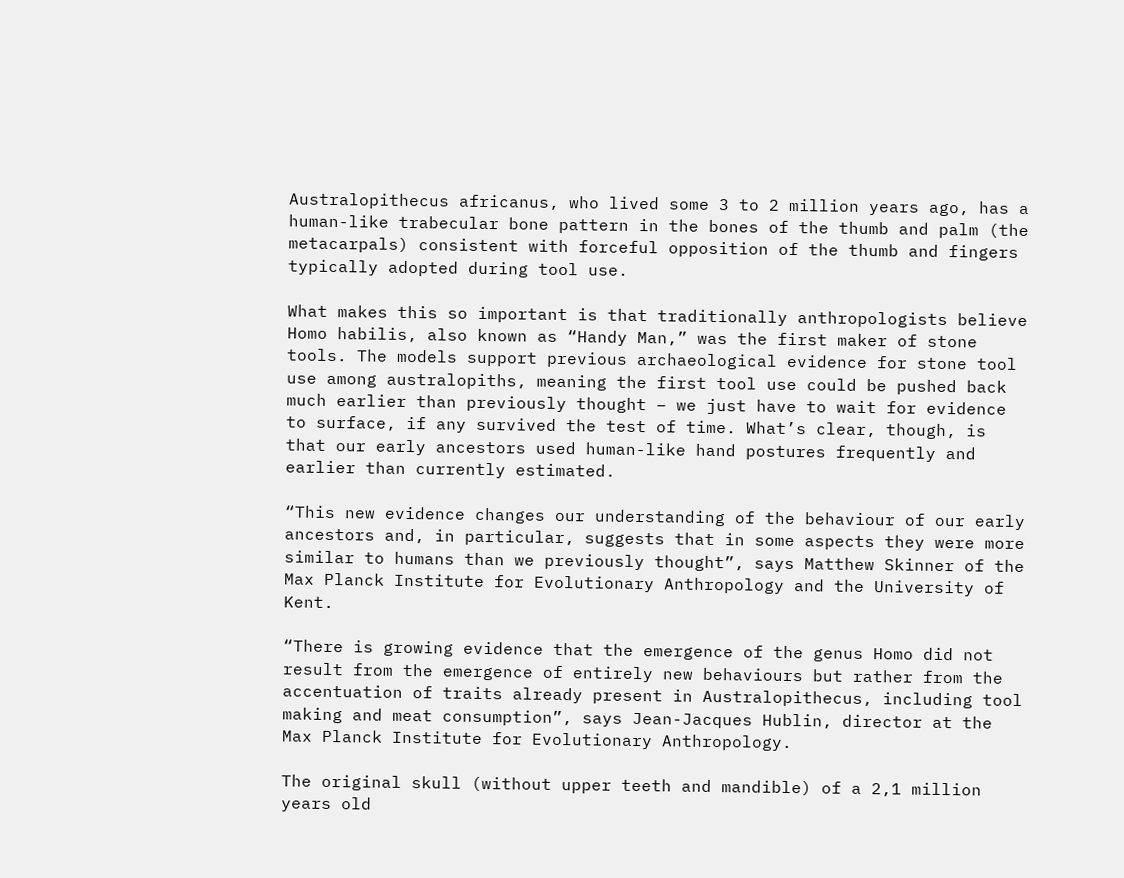Australopithecus africanus, who lived some 3 to 2 million years ago, has a human-like trabecular bone pattern in the bones of the thumb and palm (the metacarpals) consistent with forceful opposition of the thumb and fingers typically adopted during tool use.

What makes this so important is that traditionally anthropologists believe Homo habilis, also known as “Handy Man,” was the first maker of stone tools. The models support previous archaeological evidence for stone tool use among australopiths, meaning the first tool use could be pushed back much earlier than previously thought – we just have to wait for evidence to surface, if any survived the test of time. What’s clear, though, is that our early ancestors used human-like hand postures frequently and earlier than currently estimated.

“This new evidence changes our understanding of the behaviour of our early ancestors and, in particular, suggests that in some aspects they were more similar to humans than we previously thought”, says Matthew Skinner of the Max Planck Institute for Evolutionary Anthropology and the University of Kent.

“There is growing evidence that the emergence of the genus Homo did not result from the emergence of entirely new behaviours but rather from the accentuation of traits already present in Australopithecus, including tool making and meat consumption”, says Jean-Jacques Hublin, director at the Max Planck Institute for Evolutionary Anthropology.

The original skull (without upper teeth and mandible) of a 2,1 million years old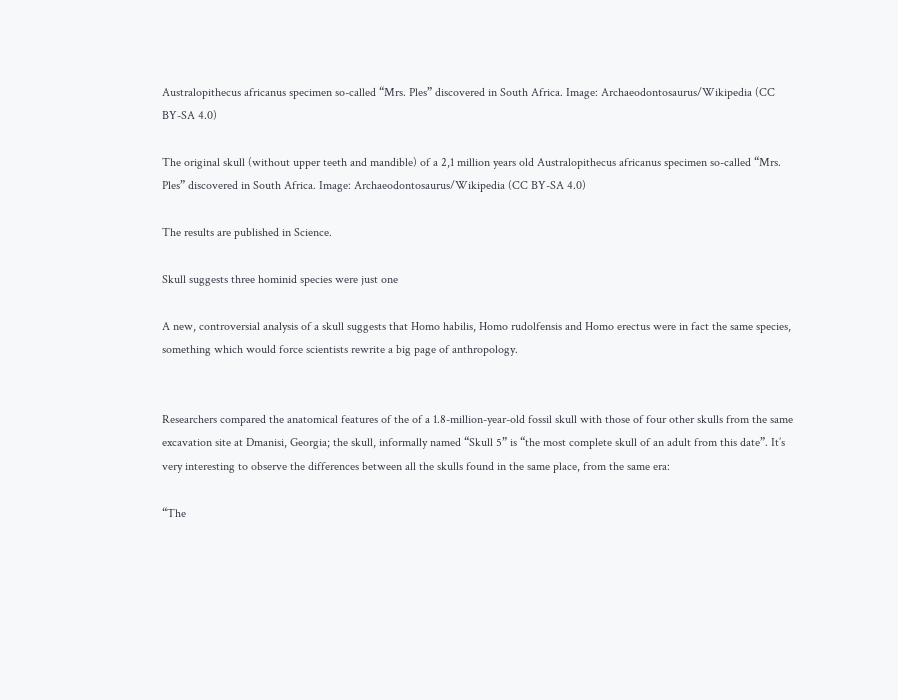Australopithecus africanus specimen so-called “Mrs. Ples” discovered in South Africa. Image: Archaeodontosaurus/Wikipedia (CC BY-SA 4.0)

The original skull (without upper teeth and mandible) of a 2,1 million years old Australopithecus africanus specimen so-called “Mrs. Ples” discovered in South Africa. Image: Archaeodontosaurus/Wikipedia (CC BY-SA 4.0)

The results are published in Science.

Skull suggests three hominid species were just one

A new, controversial analysis of a skull suggests that Homo habilis, Homo rudolfensis and Homo erectus were in fact the same species, something which would force scientists rewrite a big page of anthropology.


Researchers compared the anatomical features of the of a 1.8-million-year-old fossil skull with those of four other skulls from the same excavation site at Dmanisi, Georgia; the skull, informally named “Skull 5” is “the most complete skull of an adult from this date”. It’s very interesting to observe the differences between all the skulls found in the same place, from the same era:

“The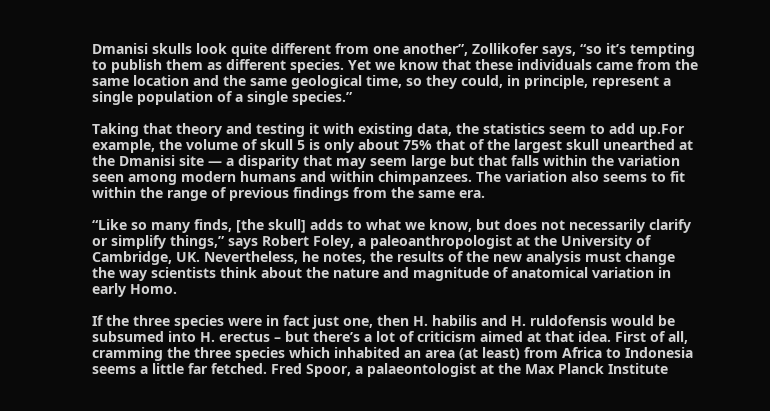Dmanisi skulls look quite different from one another”, Zollikofer says, “so it’s tempting to publish them as different species. Yet we know that these individuals came from the same location and the same geological time, so they could, in principle, represent a single population of a single species.”

Taking that theory and testing it with existing data, the statistics seem to add up.For example, the volume of skull 5 is only about 75% that of the largest skull unearthed at the Dmanisi site — a disparity that may seem large but that falls within the variation seen among modern humans and within chimpanzees. The variation also seems to fit within the range of previous findings from the same era.

“Like so many finds, [the skull] adds to what we know, but does not necessarily clarify or simplify things,” says Robert Foley, a paleoanthropologist at the University of Cambridge, UK. Nevertheless, he notes, the results of the new analysis must change the way scientists think about the nature and magnitude of anatomical variation in early Homo.

If the three species were in fact just one, then H. habilis and H. ruldofensis would be subsumed into H. erectus – but there’s a lot of criticism aimed at that idea. First of all, cramming the three species which inhabited an area (at least) from Africa to Indonesia seems a little far fetched. Fred Spoor, a palaeontologist at the Max Planck Institute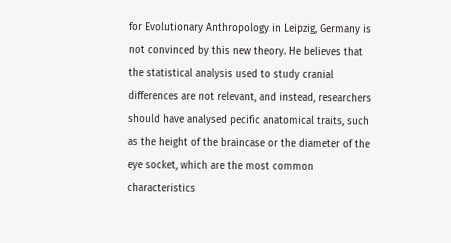for Evolutionary Anthropology in Leipzig, Germany is not convinced by this new theory. He believes that the statistical analysis used to study cranial differences are not relevant, and instead, researchers should have analysed pecific anatomical traits, such as the height of the braincase or the diameter of the eye socket, which are the most common characteristics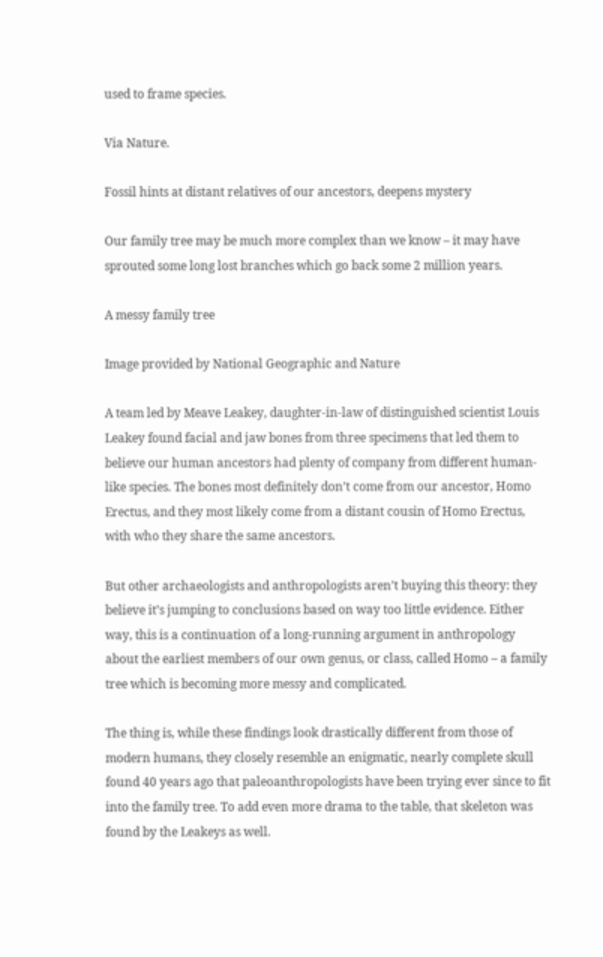used to frame species.

Via Nature.

Fossil hints at distant relatives of our ancestors, deepens mystery

Our family tree may be much more complex than we know – it may have sprouted some long lost branches which go back some 2 million years.

A messy family tree

Image provided by National Geographic and Nature

A team led by Meave Leakey, daughter-in-law of distinguished scientist Louis Leakey found facial and jaw bones from three specimens that led them to believe our human ancestors had plenty of company from different human-like species. The bones most definitely don’t come from our ancestor, Homo Erectus, and they most likely come from a distant cousin of Homo Erectus, with who they share the same ancestors.

But other archaeologists and anthropologists aren’t buying this theory: they believe it’s jumping to conclusions based on way too little evidence. Either way, this is a continuation of a long-running argument in anthropology about the earliest members of our own genus, or class, called Homo – a family tree which is becoming more messy and complicated.

The thing is, while these findings look drastically different from those of modern humans, they closely resemble an enigmatic, nearly complete skull found 40 years ago that paleoanthropologists have been trying ever since to fit into the family tree. To add even more drama to the table, that skeleton was found by the Leakeys as well.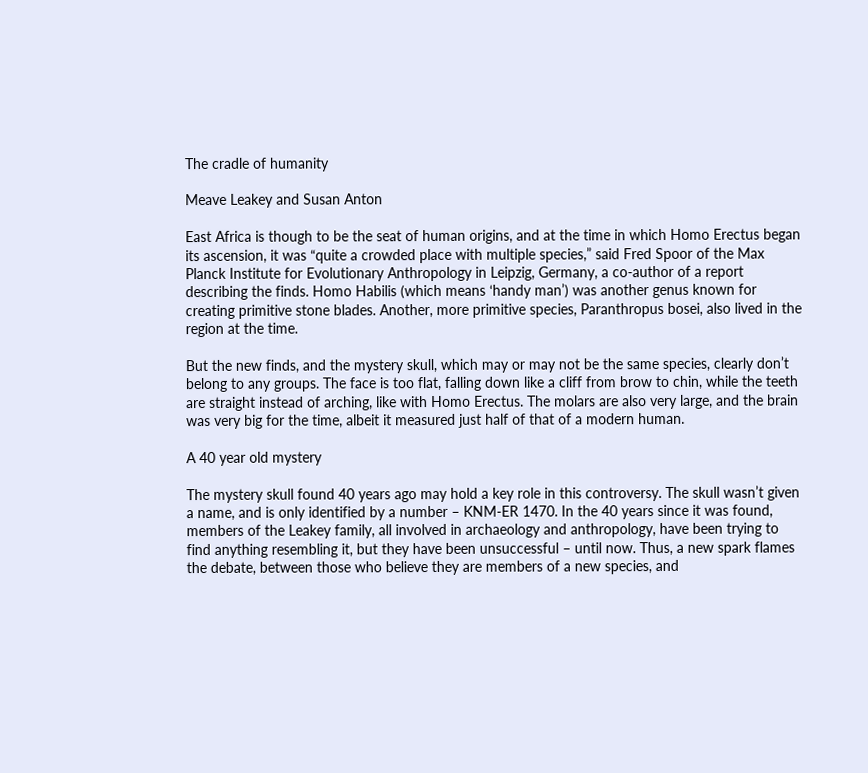The cradle of humanity

Meave Leakey and Susan Anton

East Africa is though to be the seat of human origins, and at the time in which Homo Erectus began its ascension, it was “quite a crowded place with multiple species,” said Fred Spoor of the Max Planck Institute for Evolutionary Anthropology in Leipzig, Germany, a co-author of a report describing the finds. Homo Habilis (which means ‘handy man’) was another genus known for creating primitive stone blades. Another, more primitive species, Paranthropus bosei, also lived in the region at the time.

But the new finds, and the mystery skull, which may or may not be the same species, clearly don’t belong to any groups. The face is too flat, falling down like a cliff from brow to chin, while the teeth are straight instead of arching, like with Homo Erectus. The molars are also very large, and the brain was very big for the time, albeit it measured just half of that of a modern human.

A 40 year old mystery

The mystery skull found 40 years ago may hold a key role in this controversy. The skull wasn’t given a name, and is only identified by a number – KNM-ER 1470. In the 40 years since it was found, members of the Leakey family, all involved in archaeology and anthropology, have been trying to find anything resembling it, but they have been unsuccessful – until now. Thus, a new spark flames the debate, between those who believe they are members of a new species, and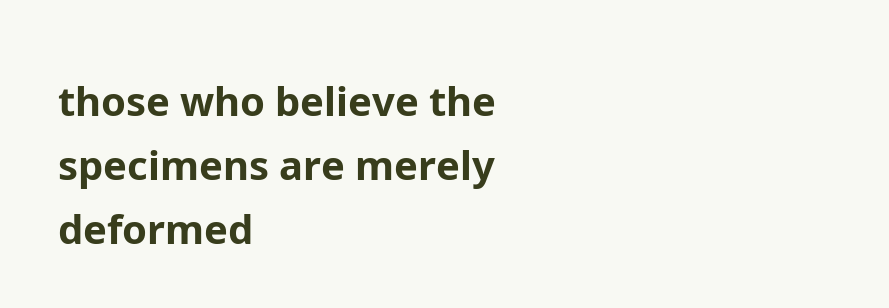those who believe the specimens are merely deformed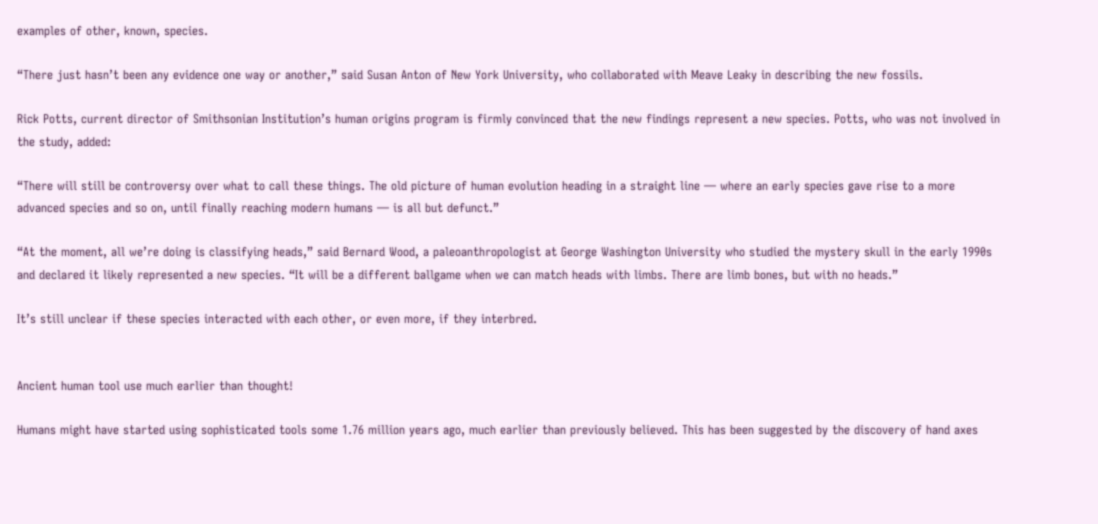examples of other, known, species.

“There just hasn’t been any evidence one way or another,” said Susan Anton of New York University, who collaborated with Meave Leaky in describing the new fossils.

Rick Potts, current director of Smithsonian Institution’s human origins program is firmly convinced that the new findings represent a new species. Potts, who was not involved in the study, added:

“There will still be controversy over what to call these things. The old picture of human evolution heading in a straight line — where an early species gave rise to a more advanced species and so on, until finally reaching modern humans — is all but defunct.”

“At the moment, all we’re doing is classifying heads,” said Bernard Wood, a paleoanthropologist at George Washington University who studied the mystery skull in the early 1990s and declared it likely represented a new species. “It will be a different ballgame when we can match heads with limbs. There are limb bones, but with no heads.”

It’s still unclear if these species interacted with each other, or even more, if they interbred.


Ancient human tool use much earlier than thought!

Humans might have started using sophisticated tools some 1.76 million years ago, much earlier than previously believed. This has been suggested by the discovery of hand axes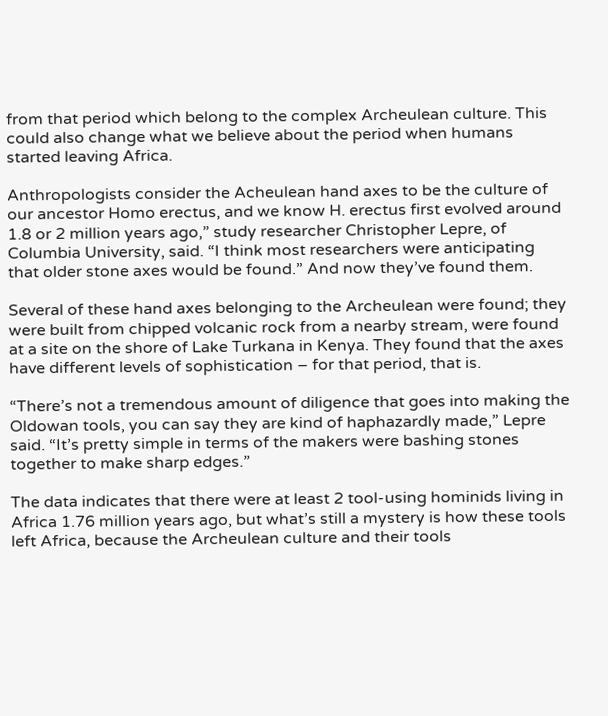from that period which belong to the complex Archeulean culture. This could also change what we believe about the period when humans started leaving Africa.

Anthropologists consider the Acheulean hand axes to be the culture of our ancestor Homo erectus, and we know H. erectus first evolved around 1.8 or 2 million years ago,” study researcher Christopher Lepre, of Columbia University, said. “I think most researchers were anticipating that older stone axes would be found.” And now they’ve found them.

Several of these hand axes belonging to the Archeulean were found; they were built from chipped volcanic rock from a nearby stream, were found at a site on the shore of Lake Turkana in Kenya. They found that the axes have different levels of sophistication – for that period, that is.

“There’s not a tremendous amount of diligence that goes into making the Oldowan tools, you can say they are kind of haphazardly made,” Lepre said. “It’s pretty simple in terms of the makers were bashing stones together to make sharp edges.”

The data indicates that there were at least 2 tool-using hominids living in Africa 1.76 million years ago, but what’s still a mystery is how these tools left Africa, because the Archeulean culture and their tools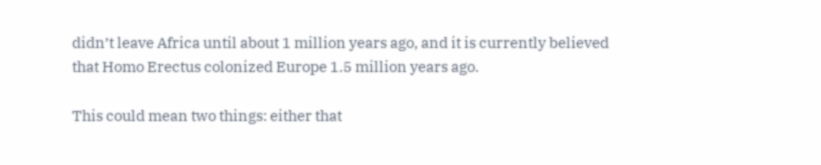didn’t leave Africa until about 1 million years ago, and it is currently believed that Homo Erectus colonized Europe 1.5 million years ago.

This could mean two things: either that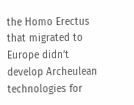the Homo Erectus that migrated to Europe didn’t develop Archeulean technologies for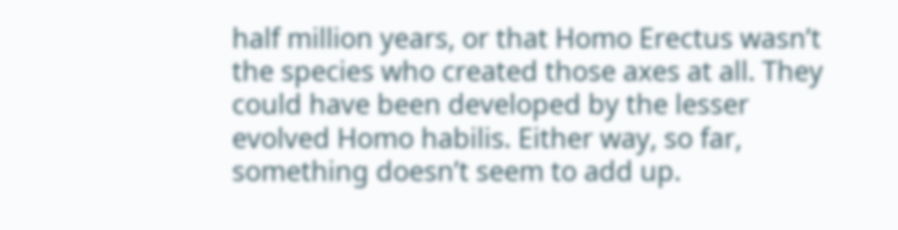half million years, or that Homo Erectus wasn’t the species who created those axes at all. They could have been developed by the lesser evolved Homo habilis. Either way, so far, something doesn’t seem to add up.